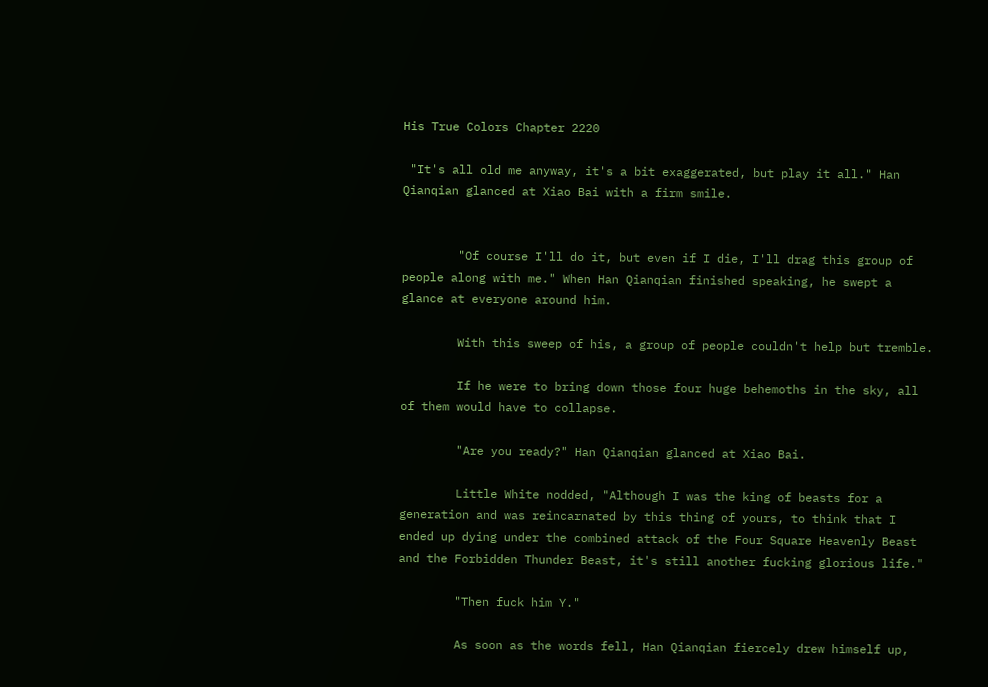His True Colors Chapter 2220

 "It's all old me anyway, it's a bit exaggerated, but play it all." Han Qianqian glanced at Xiao Bai with a firm smile.


        "Of course I'll do it, but even if I die, I'll drag this group of people along with me." When Han Qianqian finished speaking, he swept a glance at everyone around him.

        With this sweep of his, a group of people couldn't help but tremble.

        If he were to bring down those four huge behemoths in the sky, all of them would have to collapse.

        "Are you ready?" Han Qianqian glanced at Xiao Bai.

        Little White nodded, "Although I was the king of beasts for a generation and was reincarnated by this thing of yours, to think that I ended up dying under the combined attack of the Four Square Heavenly Beast and the Forbidden Thunder Beast, it's still another fucking glorious life."

        "Then fuck him Y."

        As soon as the words fell, Han Qianqian fiercely drew himself up,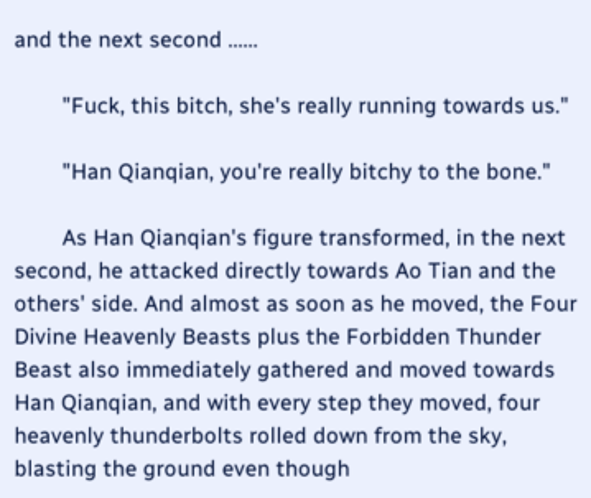and the next second ......

        "Fuck, this bitch, she's really running towards us."

        "Han Qianqian, you're really bitchy to the bone."

        As Han Qianqian's figure transformed, in the next second, he attacked directly towards Ao Tian and the others' side. And almost as soon as he moved, the Four Divine Heavenly Beasts plus the Forbidden Thunder Beast also immediately gathered and moved towards Han Qianqian, and with every step they moved, four heavenly thunderbolts rolled down from the sky, blasting the ground even though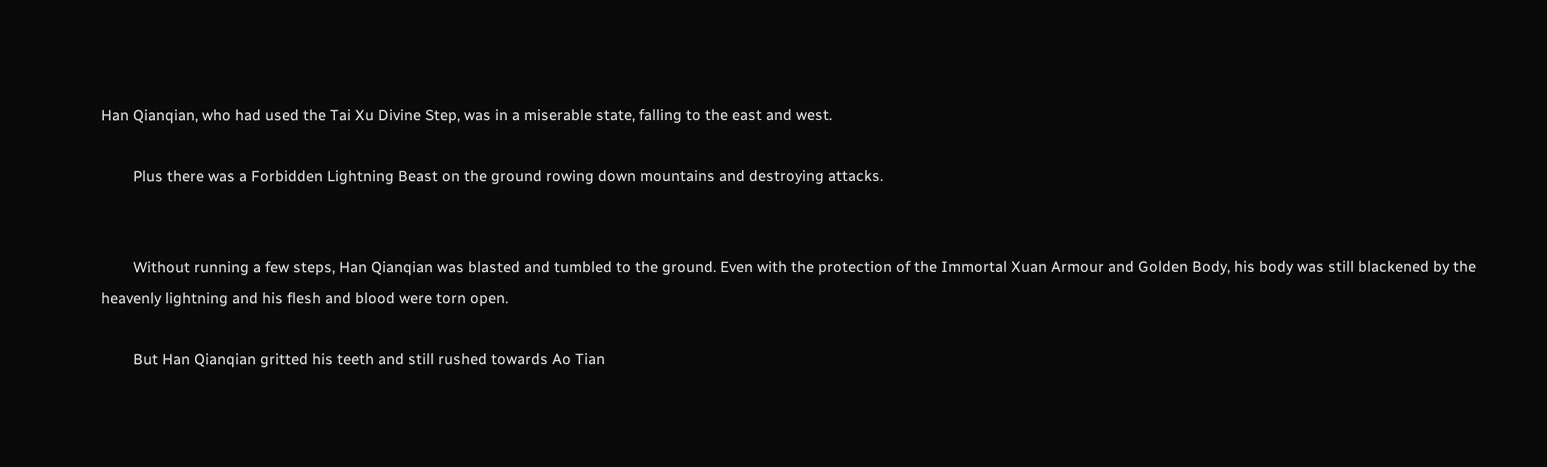Han Qianqian, who had used the Tai Xu Divine Step, was in a miserable state, falling to the east and west.

        Plus there was a Forbidden Lightning Beast on the ground rowing down mountains and destroying attacks.


        Without running a few steps, Han Qianqian was blasted and tumbled to the ground. Even with the protection of the Immortal Xuan Armour and Golden Body, his body was still blackened by the heavenly lightning and his flesh and blood were torn open.

        But Han Qianqian gritted his teeth and still rushed towards Ao Tian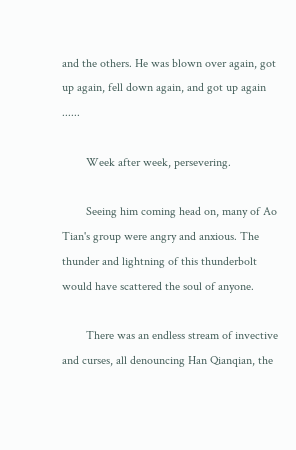and the others. He was blown over again, got up again, fell down again, and got up again ......

        Week after week, persevering.

        Seeing him coming head on, many of Ao Tian's group were angry and anxious. The thunder and lightning of this thunderbolt would have scattered the soul of anyone.

        There was an endless stream of invective and curses, all denouncing Han Qianqian, the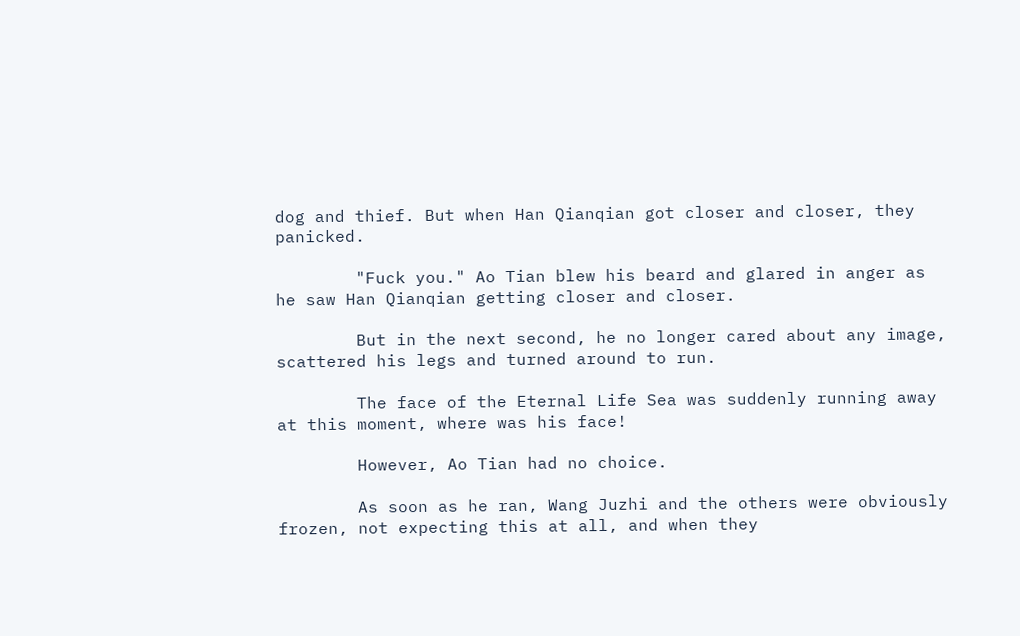dog and thief. But when Han Qianqian got closer and closer, they panicked.

        "Fuck you." Ao Tian blew his beard and glared in anger as he saw Han Qianqian getting closer and closer.

        But in the next second, he no longer cared about any image, scattered his legs and turned around to run.

        The face of the Eternal Life Sea was suddenly running away at this moment, where was his face!

        However, Ao Tian had no choice.

        As soon as he ran, Wang Juzhi and the others were obviously frozen, not expecting this at all, and when they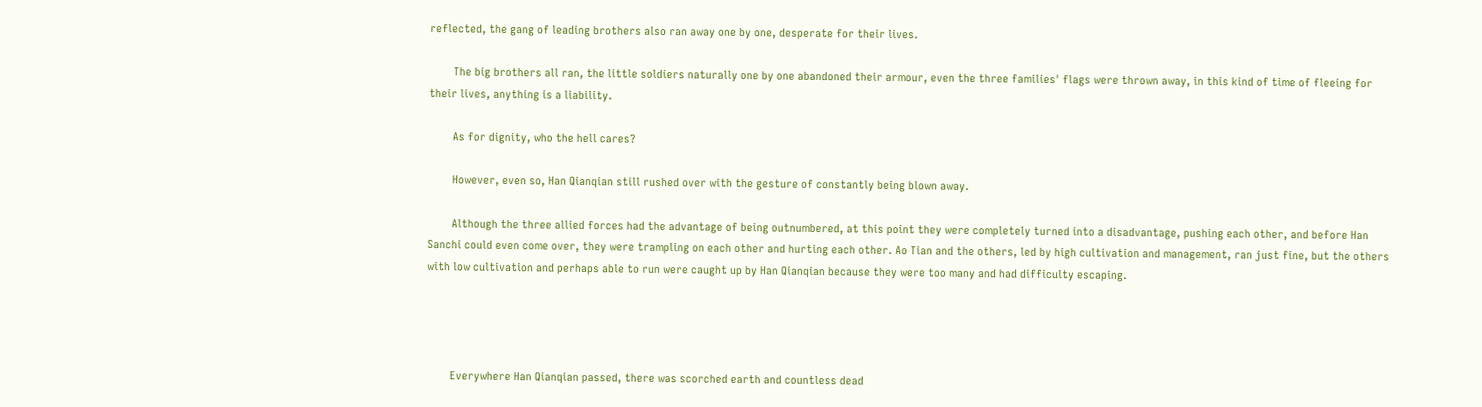reflected, the gang of leading brothers also ran away one by one, desperate for their lives.

        The big brothers all ran, the little soldiers naturally one by one abandoned their armour, even the three families' flags were thrown away, in this kind of time of fleeing for their lives, anything is a liability.

        As for dignity, who the hell cares?

        However, even so, Han Qianqian still rushed over with the gesture of constantly being blown away.

        Although the three allied forces had the advantage of being outnumbered, at this point they were completely turned into a disadvantage, pushing each other, and before Han Sanchi could even come over, they were trampling on each other and hurting each other. Ao Tian and the others, led by high cultivation and management, ran just fine, but the others with low cultivation and perhaps able to run were caught up by Han Qianqian because they were too many and had difficulty escaping.




        Everywhere Han Qianqian passed, there was scorched earth and countless dead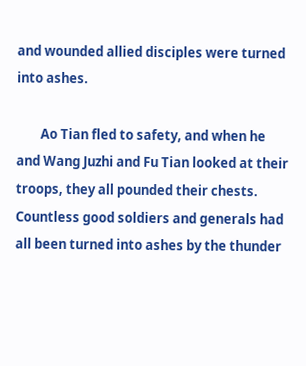and wounded allied disciples were turned into ashes.

        Ao Tian fled to safety, and when he and Wang Juzhi and Fu Tian looked at their troops, they all pounded their chests. Countless good soldiers and generals had all been turned into ashes by the thunder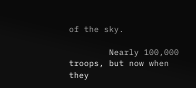of the sky.

        Nearly 100,000 troops, but now when they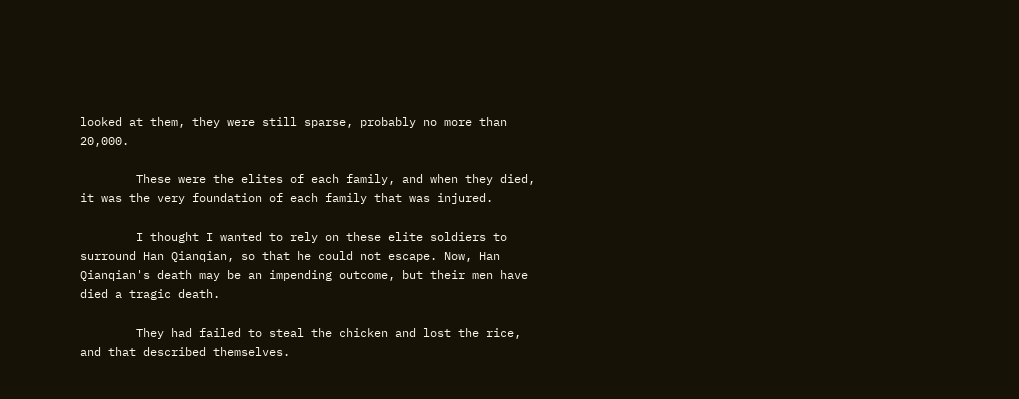looked at them, they were still sparse, probably no more than 20,000.

        These were the elites of each family, and when they died, it was the very foundation of each family that was injured.

        I thought I wanted to rely on these elite soldiers to surround Han Qianqian, so that he could not escape. Now, Han Qianqian's death may be an impending outcome, but their men have died a tragic death.

        They had failed to steal the chicken and lost the rice, and that described themselves.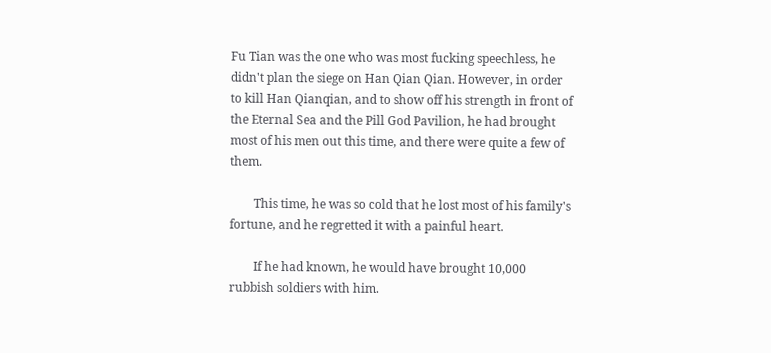Fu Tian was the one who was most fucking speechless, he didn't plan the siege on Han Qian Qian. However, in order to kill Han Qianqian, and to show off his strength in front of the Eternal Sea and the Pill God Pavilion, he had brought most of his men out this time, and there were quite a few of them.

        This time, he was so cold that he lost most of his family's fortune, and he regretted it with a painful heart.

        If he had known, he would have brought 10,000 rubbish soldiers with him.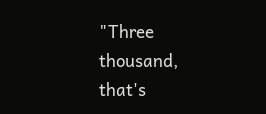"Three thousand, that's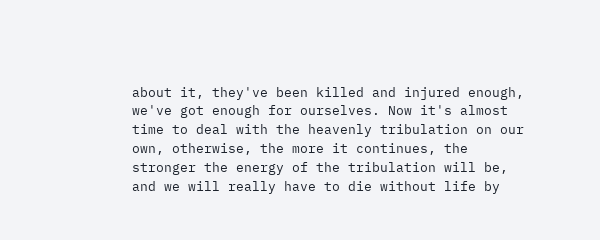about it, they've been killed and injured enough, we've got enough for ourselves. Now it's almost time to deal with the heavenly tribulation on our own, otherwise, the more it continues, the stronger the energy of the tribulation will be, and we will really have to die without life by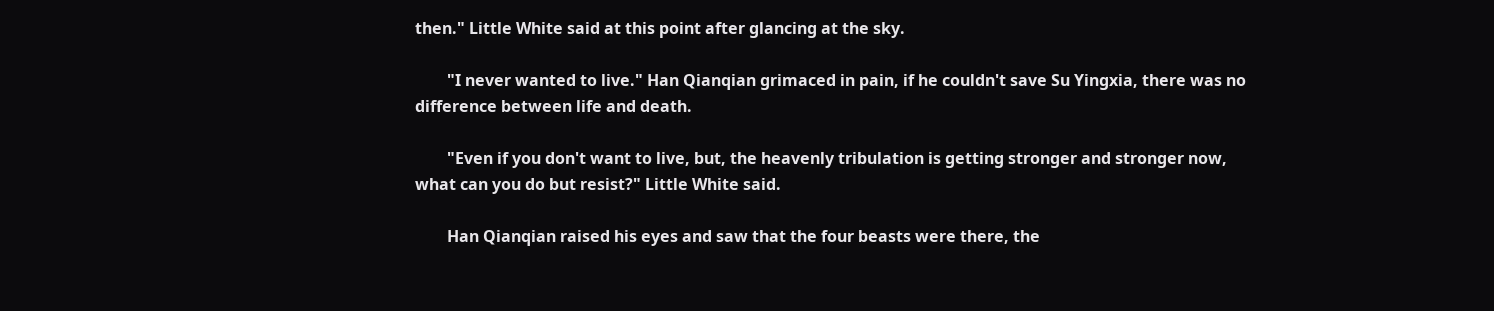then." Little White said at this point after glancing at the sky.

        "I never wanted to live." Han Qianqian grimaced in pain, if he couldn't save Su Yingxia, there was no difference between life and death.

        "Even if you don't want to live, but, the heavenly tribulation is getting stronger and stronger now, what can you do but resist?" Little White said.

        Han Qianqian raised his eyes and saw that the four beasts were there, the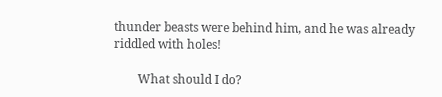thunder beasts were behind him, and he was already riddled with holes!

        What should I do?